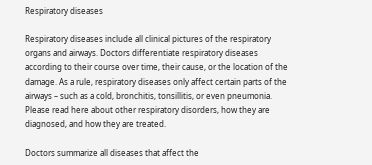Respiratory diseases

Respiratory diseases include all clinical pictures of the respiratory organs and airways. Doctors differentiate respiratory diseases according to their course over time, their cause, or the location of the damage. As a rule, respiratory diseases only affect certain parts of the airways – such as a cold, bronchitis, tonsillitis, or even pneumonia. Please read here about other respiratory disorders, how they are diagnosed, and how they are treated.

Doctors summarize all diseases that affect the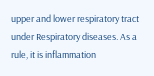upper and lower respiratory tract under Respiratory diseases. As a rule, it is inflammation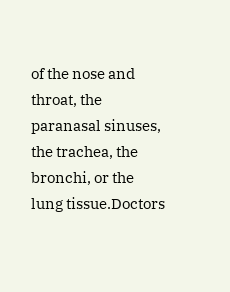of the nose and throat, the paranasal sinuses, the trachea, the bronchi, or the lung tissue.Doctors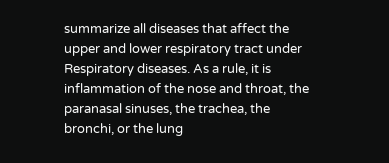summarize all diseases that affect the upper and lower respiratory tract under Respiratory diseases. As a rule, it is inflammation of the nose and throat, the paranasal sinuses, the trachea, the bronchi, or the lung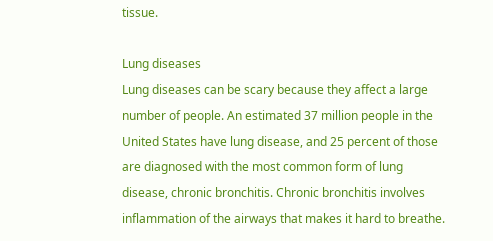tissue.

Lung diseases
Lung diseases can be scary because they affect a large number of people. An estimated 37 million people in the United States have lung disease, and 25 percent of those are diagnosed with the most common form of lung disease, chronic bronchitis. Chronic bronchitis involves inflammation of the airways that makes it hard to breathe.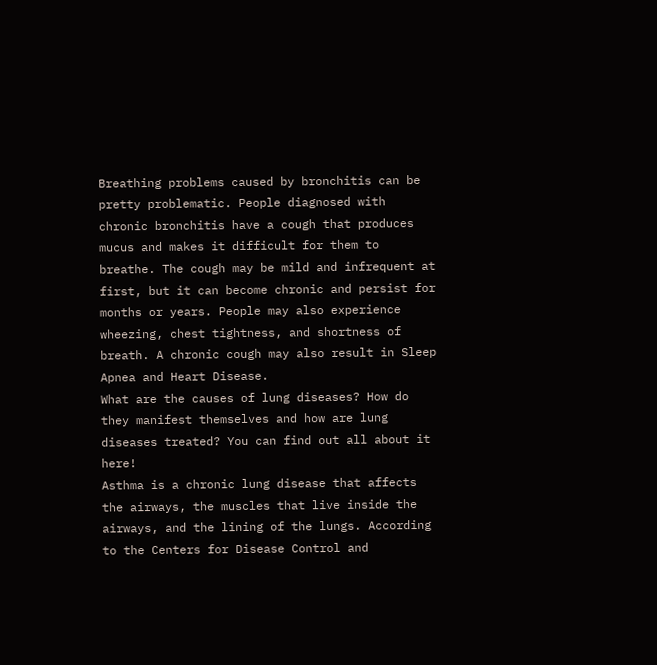Breathing problems caused by bronchitis can be pretty problematic. People diagnosed with chronic bronchitis have a cough that produces mucus and makes it difficult for them to breathe. The cough may be mild and infrequent at first, but it can become chronic and persist for months or years. People may also experience wheezing, chest tightness, and shortness of breath. A chronic cough may also result in Sleep Apnea and Heart Disease.
What are the causes of lung diseases? How do they manifest themselves and how are lung diseases treated? You can find out all about it here!
Asthma is a chronic lung disease that affects the airways, the muscles that live inside the airways, and the lining of the lungs. According to the Centers for Disease Control and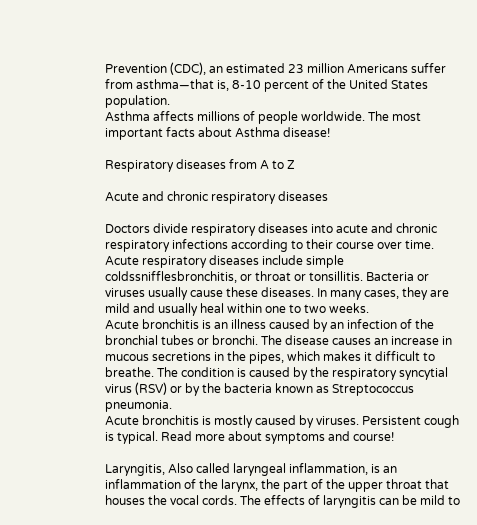Prevention (CDC), an estimated 23 million Americans suffer from asthma—that is, 8-10 percent of the United States population.
Asthma affects millions of people worldwide. The most important facts about Asthma disease!

Respiratory diseases from A to Z

Acute and chronic respiratory diseases

Doctors divide respiratory diseases into acute and chronic respiratory infections according to their course over time.
Acute respiratory diseases include simple coldssnifflesbronchitis, or throat or tonsillitis. Bacteria or viruses usually cause these diseases. In many cases, they are mild and usually heal within one to two weeks.
Acute bronchitis is an illness caused by an infection of the bronchial tubes or bronchi. The disease causes an increase in mucous secretions in the pipes, which makes it difficult to breathe. The condition is caused by the respiratory syncytial virus (RSV) or by the bacteria known as Streptococcus pneumonia.
Acute bronchitis is mostly caused by viruses. Persistent cough is typical. Read more about symptoms and course!

Laryngitis, Also called laryngeal inflammation, is an inflammation of the larynx, the part of the upper throat that houses the vocal cords. The effects of laryngitis can be mild to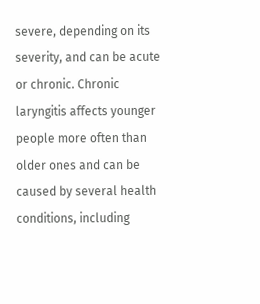severe, depending on its severity, and can be acute or chronic. Chronic laryngitis affects younger people more often than older ones and can be caused by several health conditions, including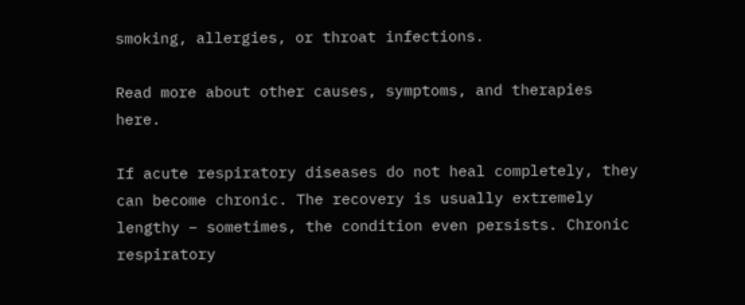smoking, allergies, or throat infections.

Read more about other causes, symptoms, and therapies here.

If acute respiratory diseases do not heal completely, they can become chronic. The recovery is usually extremely lengthy – sometimes, the condition even persists. Chronic respiratory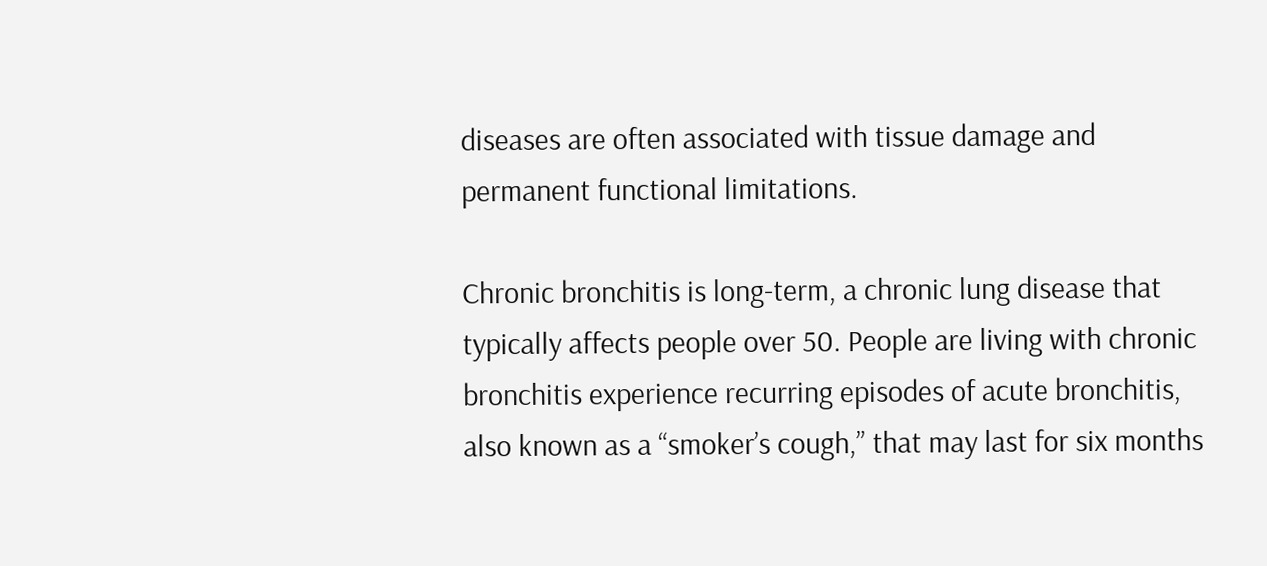diseases are often associated with tissue damage and permanent functional limitations.

Chronic bronchitis is long-term, a chronic lung disease that typically affects people over 50. People are living with chronic bronchitis experience recurring episodes of acute bronchitis, also known as a “smoker’s cough,” that may last for six months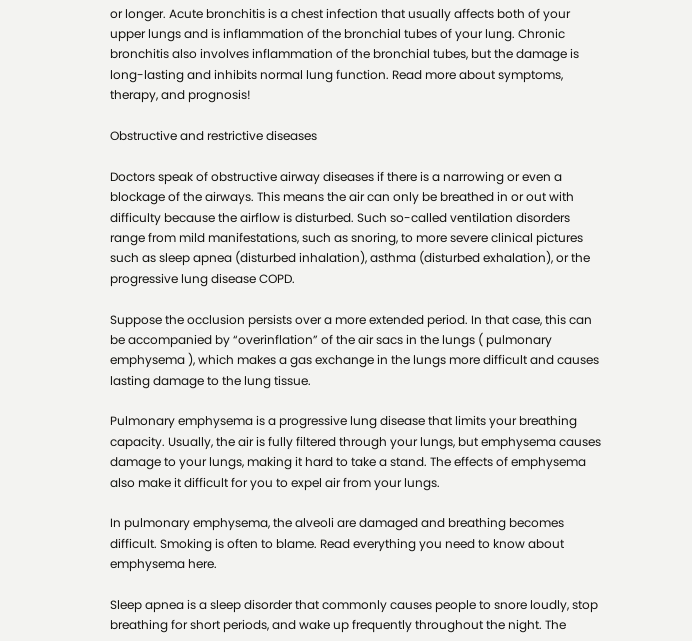or longer. Acute bronchitis is a chest infection that usually affects both of your upper lungs and is inflammation of the bronchial tubes of your lung. Chronic bronchitis also involves inflammation of the bronchial tubes, but the damage is long-lasting and inhibits normal lung function. Read more about symptoms, therapy, and prognosis!

Obstructive and restrictive diseases

Doctors speak of obstructive airway diseases if there is a narrowing or even a blockage of the airways. This means the air can only be breathed in or out with difficulty because the airflow is disturbed. Such so-called ventilation disorders range from mild manifestations, such as snoring, to more severe clinical pictures such as sleep apnea (disturbed inhalation), asthma (disturbed exhalation), or the progressive lung disease COPD.

Suppose the occlusion persists over a more extended period. In that case, this can be accompanied by “overinflation” of the air sacs in the lungs ( pulmonary emphysema ), which makes a gas exchange in the lungs more difficult and causes lasting damage to the lung tissue.

Pulmonary emphysema is a progressive lung disease that limits your breathing capacity. Usually, the air is fully filtered through your lungs, but emphysema causes damage to your lungs, making it hard to take a stand. The effects of emphysema also make it difficult for you to expel air from your lungs.

In pulmonary emphysema, the alveoli are damaged and breathing becomes difficult. Smoking is often to blame. Read everything you need to know about emphysema here.

Sleep apnea is a sleep disorder that commonly causes people to snore loudly, stop breathing for short periods, and wake up frequently throughout the night. The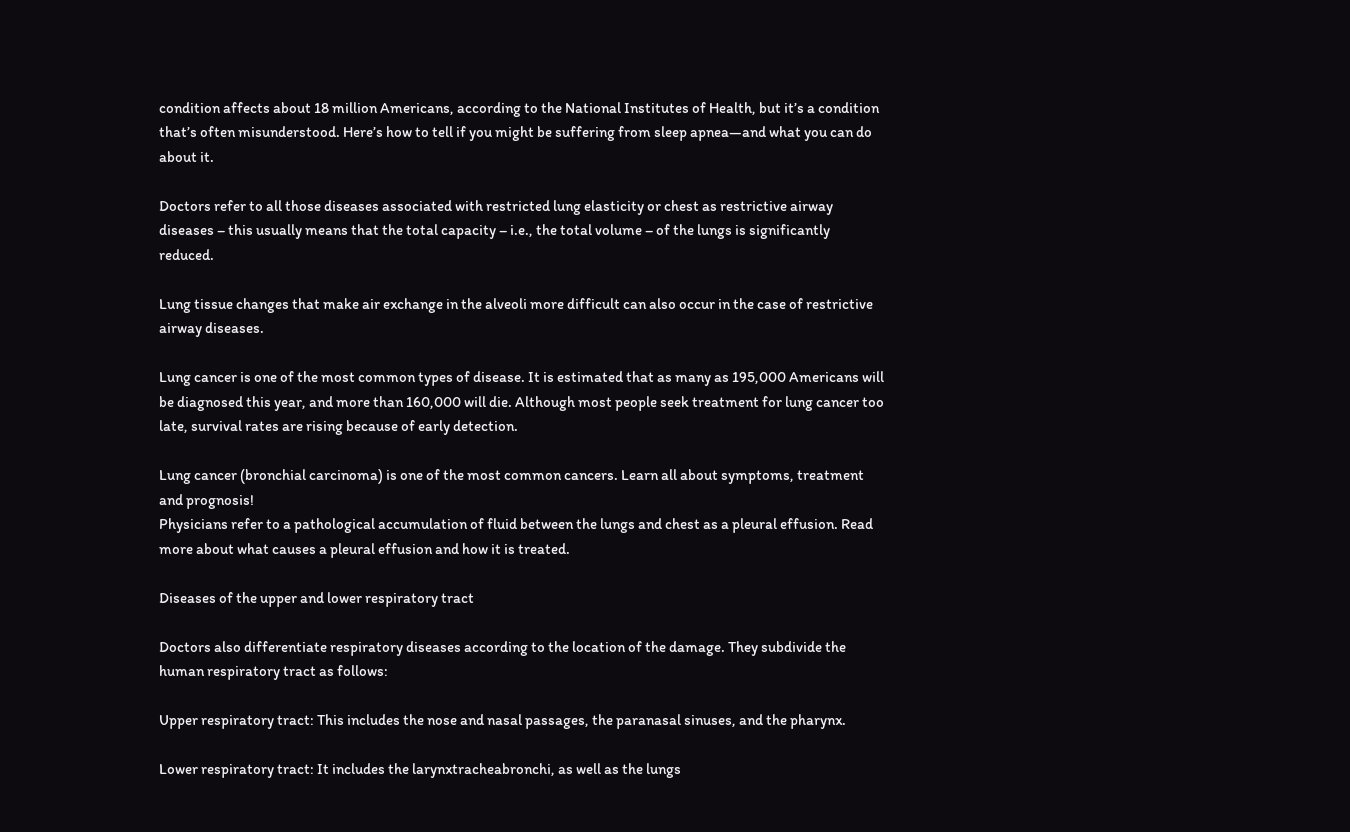condition affects about 18 million Americans, according to the National Institutes of Health, but it’s a condition that’s often misunderstood. Here’s how to tell if you might be suffering from sleep apnea—and what you can do about it.

Doctors refer to all those diseases associated with restricted lung elasticity or chest as restrictive airway diseases – this usually means that the total capacity – i.e., the total volume – of the lungs is significantly reduced.

Lung tissue changes that make air exchange in the alveoli more difficult can also occur in the case of restrictive airway diseases.

Lung cancer is one of the most common types of disease. It is estimated that as many as 195,000 Americans will be diagnosed this year, and more than 160,000 will die. Although most people seek treatment for lung cancer too late, survival rates are rising because of early detection.

Lung cancer (bronchial carcinoma) is one of the most common cancers. Learn all about symptoms, treatment and prognosis!
Physicians refer to a pathological accumulation of fluid between the lungs and chest as a pleural effusion. Read more about what causes a pleural effusion and how it is treated.

Diseases of the upper and lower respiratory tract

Doctors also differentiate respiratory diseases according to the location of the damage. They subdivide the human respiratory tract as follows:

Upper respiratory tract: This includes the nose and nasal passages, the paranasal sinuses, and the pharynx.

Lower respiratory tract: It includes the larynxtracheabronchi, as well as the lungs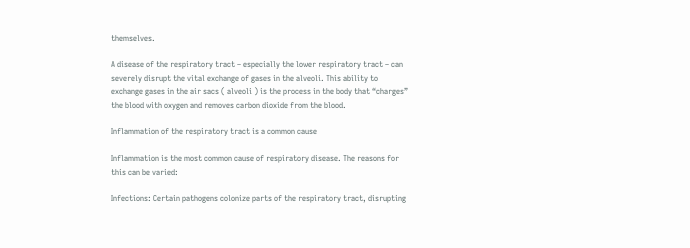themselves.

A disease of the respiratory tract – especially the lower respiratory tract – can severely disrupt the vital exchange of gases in the alveoli. This ability to exchange gases in the air sacs ( alveoli ) is the process in the body that “charges” the blood with oxygen and removes carbon dioxide from the blood.

Inflammation of the respiratory tract is a common cause

Inflammation is the most common cause of respiratory disease. The reasons for this can be varied:

Infections: Certain pathogens colonize parts of the respiratory tract, disrupting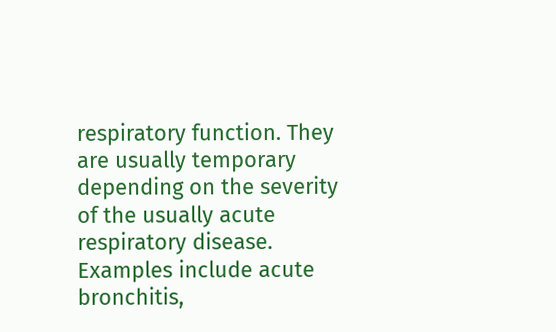respiratory function. They are usually temporary depending on the severity of the usually acute respiratory disease. Examples include acute bronchitis,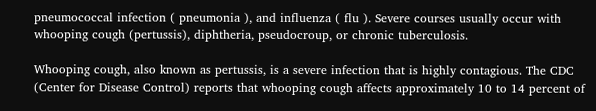pneumococcal infection ( pneumonia ), and influenza ( flu ). Severe courses usually occur with whooping cough (pertussis), diphtheria, pseudocroup, or chronic tuberculosis.

Whooping cough, also known as pertussis, is a severe infection that is highly contagious. The CDC (Center for Disease Control) reports that whooping cough affects approximately 10 to 14 percent of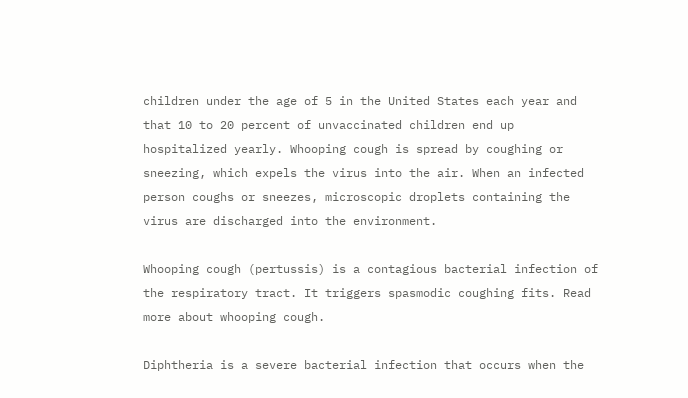children under the age of 5 in the United States each year and that 10 to 20 percent of unvaccinated children end up hospitalized yearly. Whooping cough is spread by coughing or sneezing, which expels the virus into the air. When an infected person coughs or sneezes, microscopic droplets containing the virus are discharged into the environment.

Whooping cough (pertussis) is a contagious bacterial infection of the respiratory tract. It triggers spasmodic coughing fits. Read more about whooping cough.

Diphtheria is a severe bacterial infection that occurs when the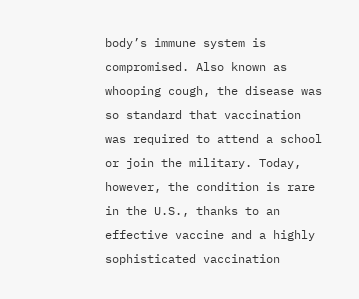body’s immune system is compromised. Also known as whooping cough, the disease was so standard that vaccination was required to attend a school or join the military. Today, however, the condition is rare in the U.S., thanks to an effective vaccine and a highly sophisticated vaccination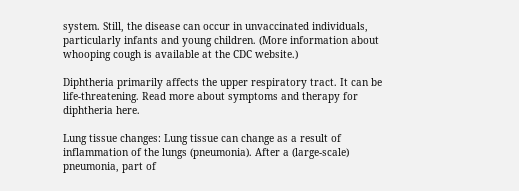system. Still, the disease can occur in unvaccinated individuals, particularly infants and young children. (More information about whooping cough is available at the CDC website.)

Diphtheria primarily affects the upper respiratory tract. It can be life-threatening. Read more about symptoms and therapy for diphtheria here.

Lung tissue changes: Lung tissue can change as a result of inflammation of the lungs (pneumonia). After a (large-scale) pneumonia, part of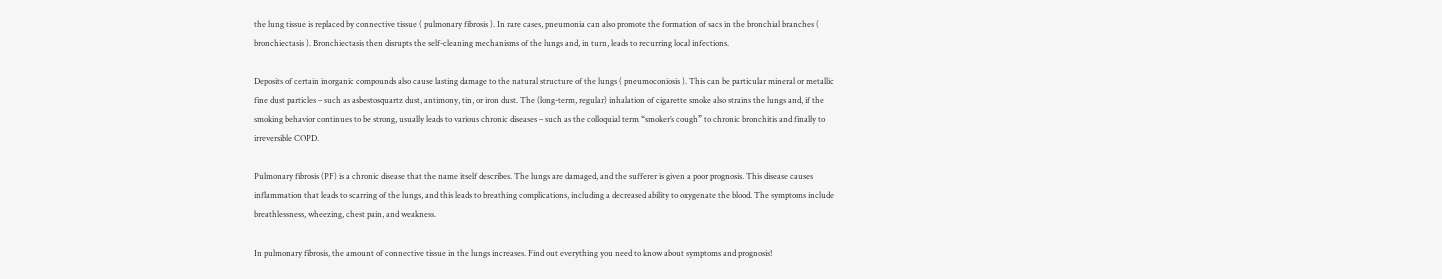the lung tissue is replaced by connective tissue ( pulmonary fibrosis ). In rare cases, pneumonia can also promote the formation of sacs in the bronchial branches ( bronchiectasis ). Bronchiectasis then disrupts the self-cleaning mechanisms of the lungs and, in turn, leads to recurring local infections.

Deposits of certain inorganic compounds also cause lasting damage to the natural structure of the lungs ( pneumoconiosis ). This can be particular mineral or metallic fine dust particles – such as asbestosquartz dust, antimony, tin, or iron dust. The (long-term, regular) inhalation of cigarette smoke also strains the lungs and, if the smoking behavior continues to be strong, usually leads to various chronic diseases – such as the colloquial term “smoker’s cough” to chronic bronchitis and finally to irreversible COPD.

Pulmonary fibrosis (PF) is a chronic disease that the name itself describes. The lungs are damaged, and the sufferer is given a poor prognosis. This disease causes inflammation that leads to scarring of the lungs, and this leads to breathing complications, including a decreased ability to oxygenate the blood. The symptoms include breathlessness, wheezing, chest pain, and weakness.

In pulmonary fibrosis, the amount of connective tissue in the lungs increases. Find out everything you need to know about symptoms and prognosis!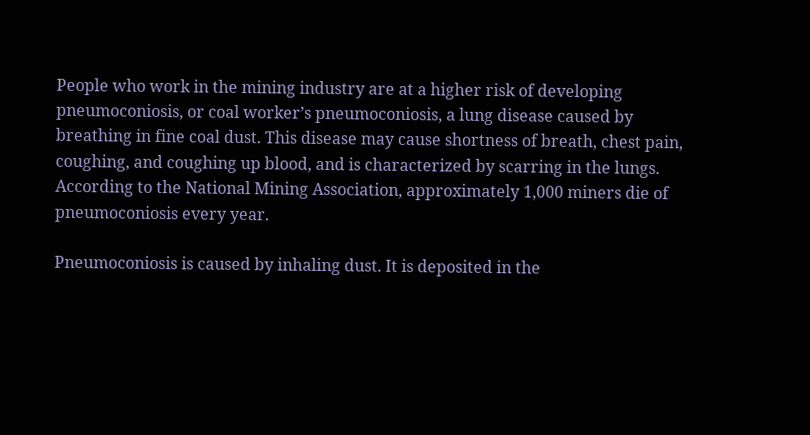People who work in the mining industry are at a higher risk of developing pneumoconiosis, or coal worker’s pneumoconiosis, a lung disease caused by breathing in fine coal dust. This disease may cause shortness of breath, chest pain, coughing, and coughing up blood, and is characterized by scarring in the lungs. According to the National Mining Association, approximately 1,000 miners die of pneumoconiosis every year.

Pneumoconiosis is caused by inhaling dust. It is deposited in the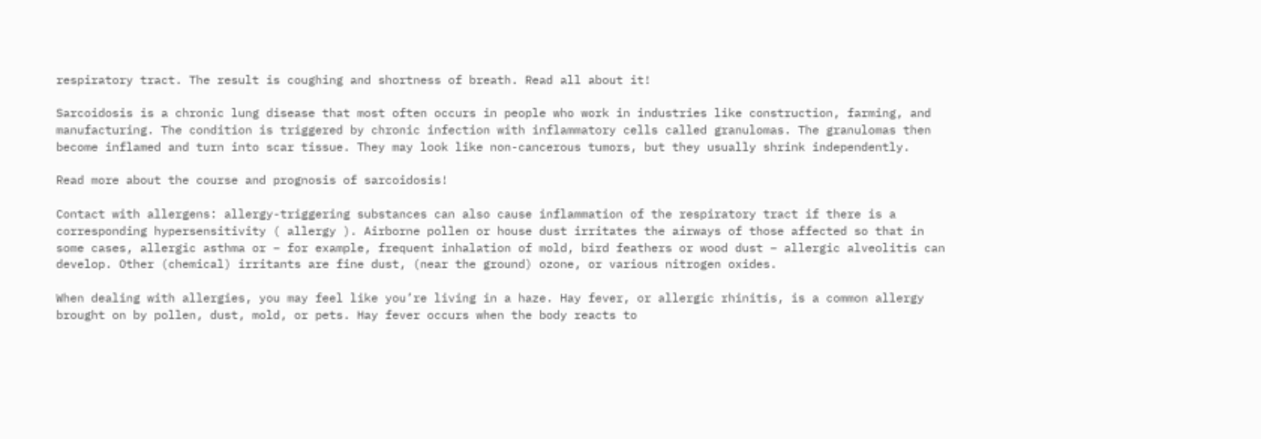respiratory tract. The result is coughing and shortness of breath. Read all about it!

Sarcoidosis is a chronic lung disease that most often occurs in people who work in industries like construction, farming, and manufacturing. The condition is triggered by chronic infection with inflammatory cells called granulomas. The granulomas then become inflamed and turn into scar tissue. They may look like non-cancerous tumors, but they usually shrink independently.

Read more about the course and prognosis of sarcoidosis!

Contact with allergens: allergy-triggering substances can also cause inflammation of the respiratory tract if there is a corresponding hypersensitivity ( allergy ). Airborne pollen or house dust irritates the airways of those affected so that in some cases, allergic asthma or – for example, frequent inhalation of mold, bird feathers or wood dust – allergic alveolitis can develop. Other (chemical) irritants are fine dust, (near the ground) ozone, or various nitrogen oxides.

When dealing with allergies, you may feel like you’re living in a haze. Hay fever, or allergic rhinitis, is a common allergy brought on by pollen, dust, mold, or pets. Hay fever occurs when the body reacts to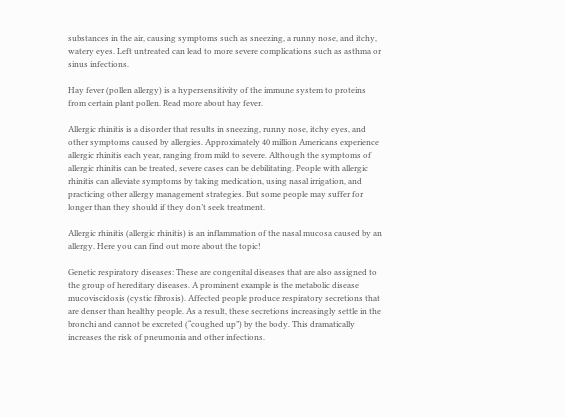substances in the air, causing symptoms such as sneezing, a runny nose, and itchy, watery eyes. Left untreated can lead to more severe complications such as asthma or sinus infections.

Hay fever (pollen allergy) is a hypersensitivity of the immune system to proteins from certain plant pollen. Read more about hay fever.

Allergic rhinitis is a disorder that results in sneezing, runny nose, itchy eyes, and other symptoms caused by allergies. Approximately 40 million Americans experience allergic rhinitis each year, ranging from mild to severe. Although the symptoms of allergic rhinitis can be treated, severe cases can be debilitating. People with allergic rhinitis can alleviate symptoms by taking medication, using nasal irrigation, and practicing other allergy management strategies. But some people may suffer for longer than they should if they don’t seek treatment.

Allergic rhinitis (allergic rhinitis) is an inflammation of the nasal mucosa caused by an allergy. Here you can find out more about the topic!

Genetic respiratory diseases: These are congenital diseases that are also assigned to the group of hereditary diseases. A prominent example is the metabolic disease mucoviscidosis (cystic fibrosis). Affected people produce respiratory secretions that are denser than healthy people. As a result, these secretions increasingly settle in the bronchi and cannot be excreted (“coughed up”) by the body. This dramatically increases the risk of pneumonia and other infections.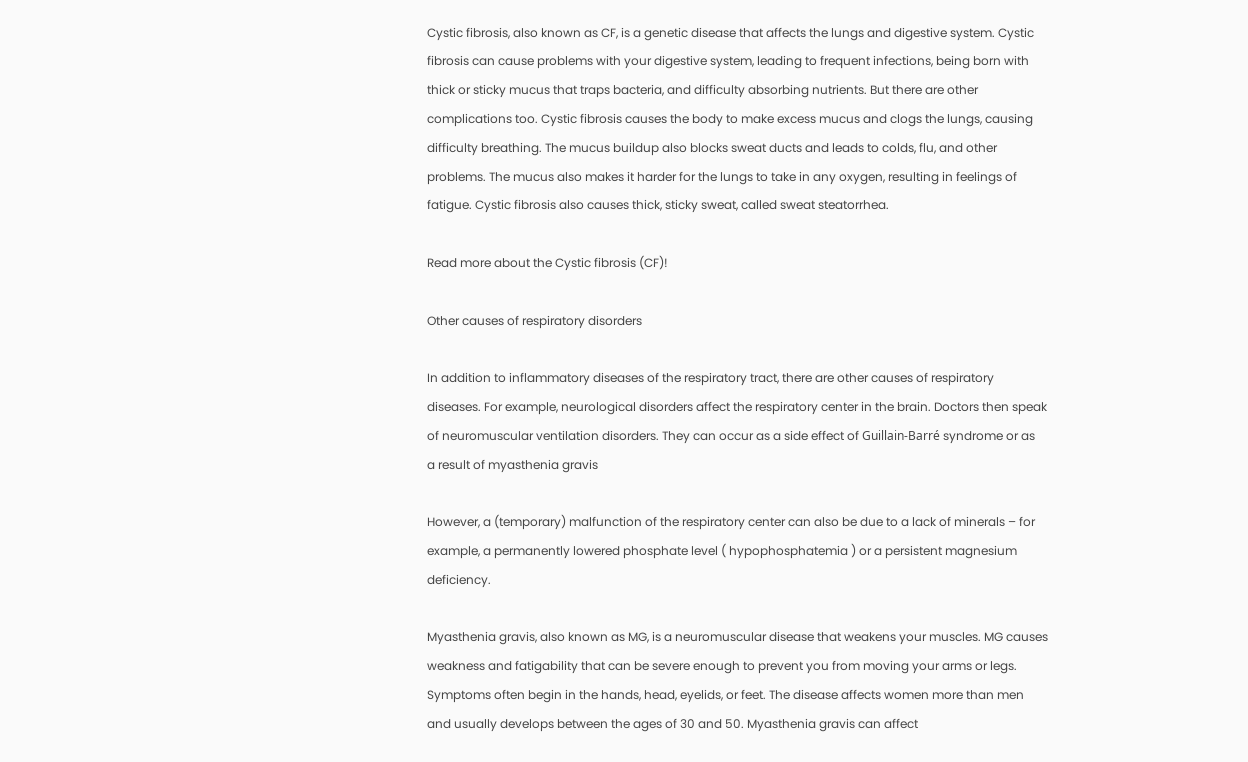Cystic fibrosis, also known as CF, is a genetic disease that affects the lungs and digestive system. Cystic fibrosis can cause problems with your digestive system, leading to frequent infections, being born with thick or sticky mucus that traps bacteria, and difficulty absorbing nutrients. But there are other complications too. Cystic fibrosis causes the body to make excess mucus and clogs the lungs, causing difficulty breathing. The mucus buildup also blocks sweat ducts and leads to colds, flu, and other problems. The mucus also makes it harder for the lungs to take in any oxygen, resulting in feelings of fatigue. Cystic fibrosis also causes thick, sticky sweat, called sweat steatorrhea.

Read more about the Cystic fibrosis (CF)!

Other causes of respiratory disorders

In addition to inflammatory diseases of the respiratory tract, there are other causes of respiratory diseases. For example, neurological disorders affect the respiratory center in the brain. Doctors then speak of neuromuscular ventilation disorders. They can occur as a side effect of Guillain-Barré syndrome or as a result of myasthenia gravis

However, a (temporary) malfunction of the respiratory center can also be due to a lack of minerals – for example, a permanently lowered phosphate level ( hypophosphatemia ) or a persistent magnesium deficiency.

Myasthenia gravis, also known as MG, is a neuromuscular disease that weakens your muscles. MG causes weakness and fatigability that can be severe enough to prevent you from moving your arms or legs. Symptoms often begin in the hands, head, eyelids, or feet. The disease affects women more than men and usually develops between the ages of 30 and 50. Myasthenia gravis can affect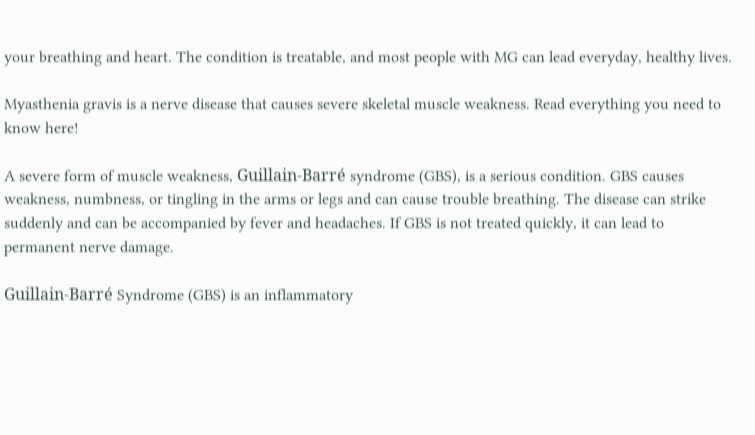your breathing and heart. The condition is treatable, and most people with MG can lead everyday, healthy lives.

Myasthenia gravis is a nerve disease that causes severe skeletal muscle weakness. Read everything you need to know here!

A severe form of muscle weakness, Guillain-Barré syndrome (GBS), is a serious condition. GBS causes weakness, numbness, or tingling in the arms or legs and can cause trouble breathing. The disease can strike suddenly and can be accompanied by fever and headaches. If GBS is not treated quickly, it can lead to permanent nerve damage.

Guillain-Barré Syndrome (GBS) is an inflammatory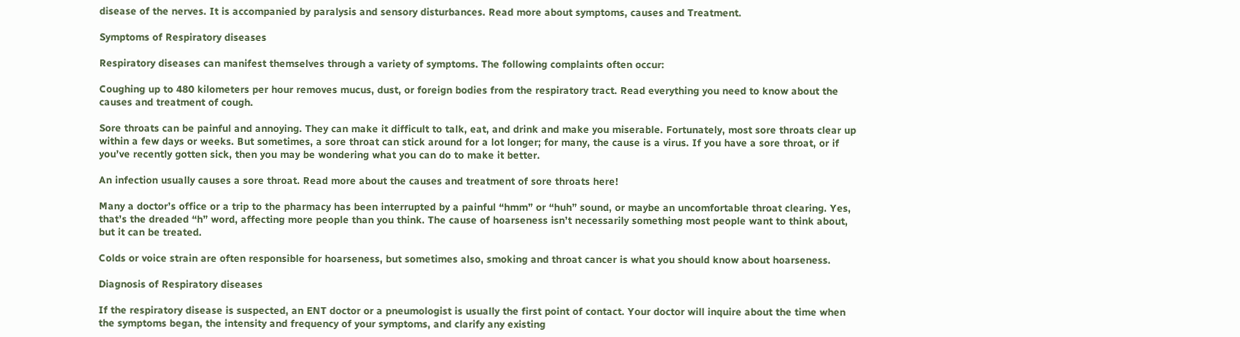disease of the nerves. It is accompanied by paralysis and sensory disturbances. Read more about symptoms, causes and Treatment.

Symptoms of Respiratory diseases

Respiratory diseases can manifest themselves through a variety of symptoms. The following complaints often occur:

Coughing up to 480 kilometers per hour removes mucus, dust, or foreign bodies from the respiratory tract. Read everything you need to know about the causes and treatment of cough.

Sore throats can be painful and annoying. They can make it difficult to talk, eat, and drink and make you miserable. Fortunately, most sore throats clear up within a few days or weeks. But sometimes, a sore throat can stick around for a lot longer; for many, the cause is a virus. If you have a sore throat, or if you’ve recently gotten sick, then you may be wondering what you can do to make it better.

An infection usually causes a sore throat. Read more about the causes and treatment of sore throats here!

Many a doctor’s office or a trip to the pharmacy has been interrupted by a painful “hmm” or “huh” sound, or maybe an uncomfortable throat clearing. Yes, that’s the dreaded “h” word, affecting more people than you think. The cause of hoarseness isn’t necessarily something most people want to think about, but it can be treated.

Colds or voice strain are often responsible for hoarseness, but sometimes also, smoking and throat cancer is what you should know about hoarseness.

Diagnosis of Respiratory diseases

If the respiratory disease is suspected, an ENT doctor or a pneumologist is usually the first point of contact. Your doctor will inquire about the time when the symptoms began, the intensity and frequency of your symptoms, and clarify any existing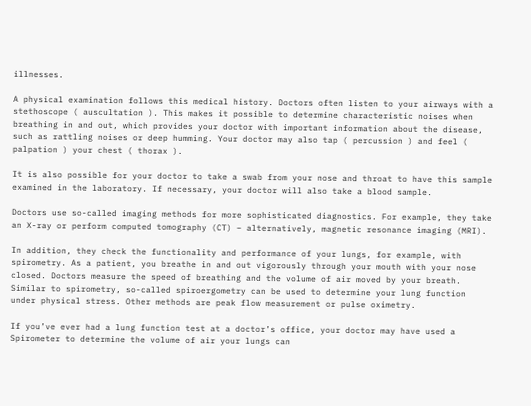illnesses.

A physical examination follows this medical history. Doctors often listen to your airways with a stethoscope ( auscultation ). This makes it possible to determine characteristic noises when breathing in and out, which provides your doctor with important information about the disease, such as rattling noises or deep humming. Your doctor may also tap ( percussion ) and feel ( palpation ) your chest ( thorax ).

It is also possible for your doctor to take a swab from your nose and throat to have this sample examined in the laboratory. If necessary, your doctor will also take a blood sample.

Doctors use so-called imaging methods for more sophisticated diagnostics. For example, they take an X-ray or perform computed tomography (CT) – alternatively, magnetic resonance imaging (MRI).

In addition, they check the functionality and performance of your lungs, for example, with spirometry. As a patient, you breathe in and out vigorously through your mouth with your nose closed. Doctors measure the speed of breathing and the volume of air moved by your breath. Similar to spirometry, so-called spiroergometry can be used to determine your lung function under physical stress. Other methods are peak flow measurement or pulse oximetry.

If you’ve ever had a lung function test at a doctor’s office, your doctor may have used a Spirometer to determine the volume of air your lungs can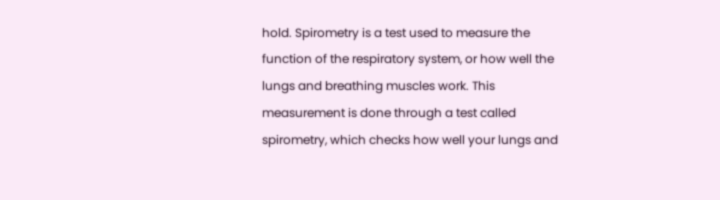hold. Spirometry is a test used to measure the function of the respiratory system, or how well the lungs and breathing muscles work. This measurement is done through a test called spirometry, which checks how well your lungs and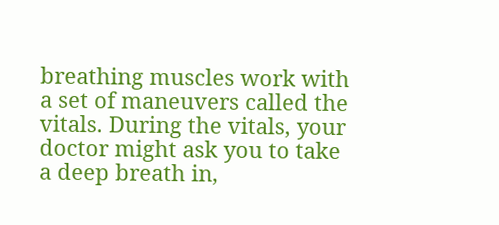breathing muscles work with a set of maneuvers called the vitals. During the vitals, your doctor might ask you to take a deep breath in,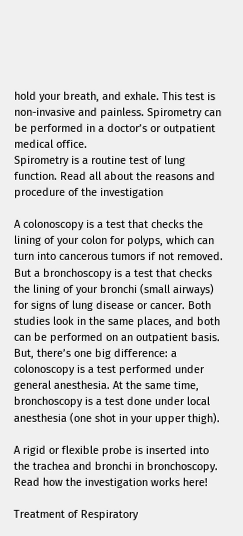hold your breath, and exhale. This test is non-invasive and painless. Spirometry can be performed in a doctor’s or outpatient medical office.
Spirometry is a routine test of lung function. Read all about the reasons and procedure of the investigation

A colonoscopy is a test that checks the lining of your colon for polyps, which can turn into cancerous tumors if not removed. But a bronchoscopy is a test that checks the lining of your bronchi (small airways) for signs of lung disease or cancer. Both studies look in the same places, and both can be performed on an outpatient basis. But, there’s one big difference: a colonoscopy is a test performed under general anesthesia. At the same time, bronchoscopy is a test done under local anesthesia (one shot in your upper thigh).

A rigid or flexible probe is inserted into the trachea and bronchi in bronchoscopy. Read how the investigation works here!

Treatment of Respiratory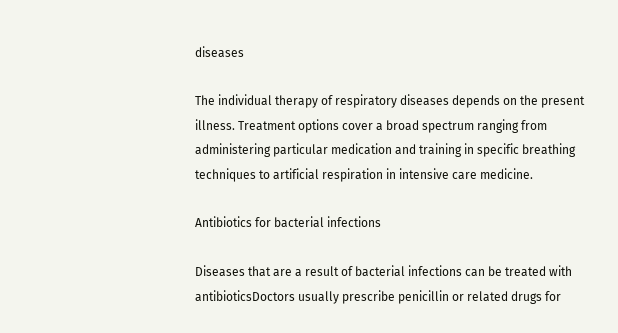diseases

The individual therapy of respiratory diseases depends on the present illness. Treatment options cover a broad spectrum ranging from administering particular medication and training in specific breathing techniques to artificial respiration in intensive care medicine.

Antibiotics for bacterial infections

Diseases that are a result of bacterial infections can be treated with antibioticsDoctors usually prescribe penicillin or related drugs for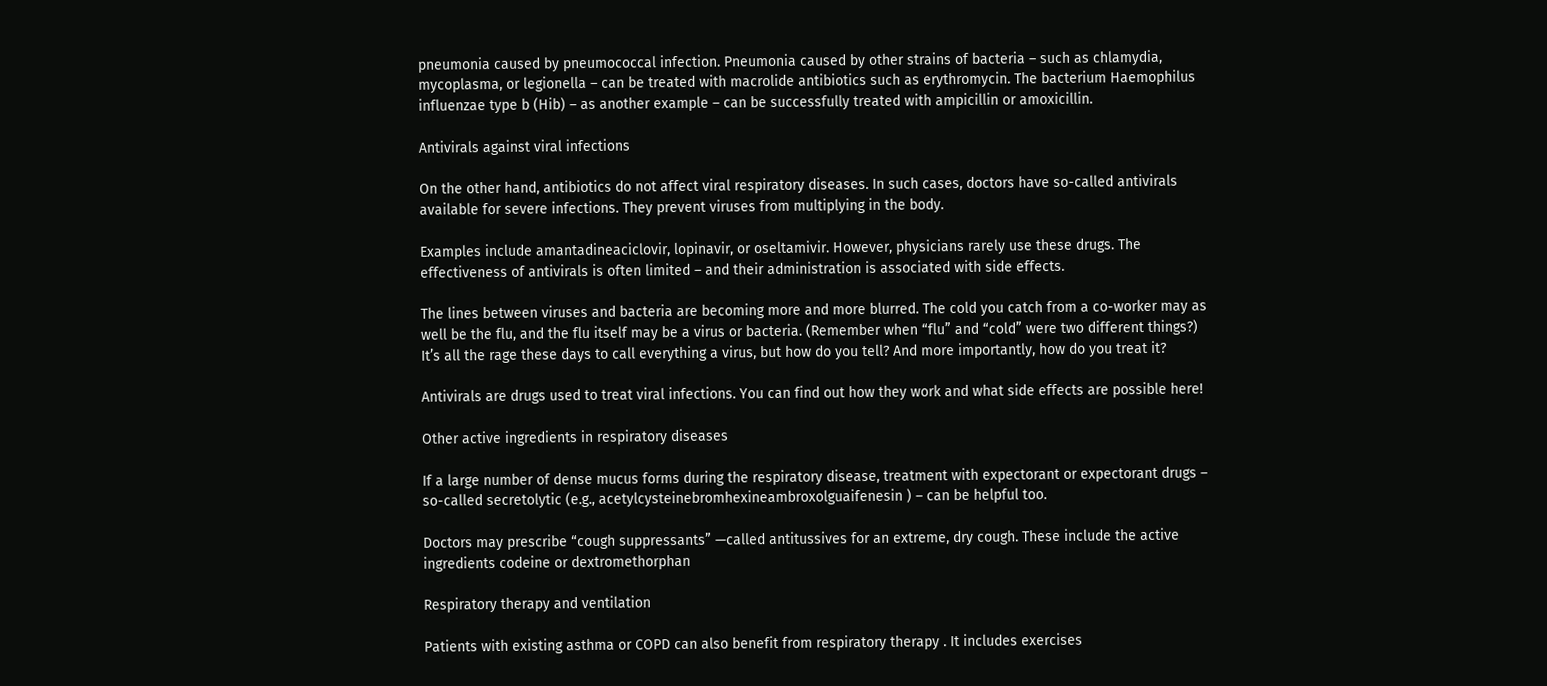pneumonia caused by pneumococcal infection. Pneumonia caused by other strains of bacteria – such as chlamydia, mycoplasma, or legionella – can be treated with macrolide antibiotics such as erythromycin. The bacterium Haemophilus influenzae type b (Hib) – as another example – can be successfully treated with ampicillin or amoxicillin.

Antivirals against viral infections

On the other hand, antibiotics do not affect viral respiratory diseases. In such cases, doctors have so-called antivirals available for severe infections. They prevent viruses from multiplying in the body.

Examples include amantadineaciclovir, lopinavir, or oseltamivir. However, physicians rarely use these drugs. The effectiveness of antivirals is often limited – and their administration is associated with side effects.

The lines between viruses and bacteria are becoming more and more blurred. The cold you catch from a co-worker may as well be the flu, and the flu itself may be a virus or bacteria. (Remember when “flu” and “cold” were two different things?) It’s all the rage these days to call everything a virus, but how do you tell? And more importantly, how do you treat it?

Antivirals are drugs used to treat viral infections. You can find out how they work and what side effects are possible here!

Other active ingredients in respiratory diseases

If a large number of dense mucus forms during the respiratory disease, treatment with expectorant or expectorant drugs – so-called secretolytic (e.g., acetylcysteinebromhexineambroxolguaifenesin ) – can be helpful too.

Doctors may prescribe “cough suppressants” —called antitussives for an extreme, dry cough. These include the active ingredients codeine or dextromethorphan

Respiratory therapy and ventilation

Patients with existing asthma or COPD can also benefit from respiratory therapy . It includes exercises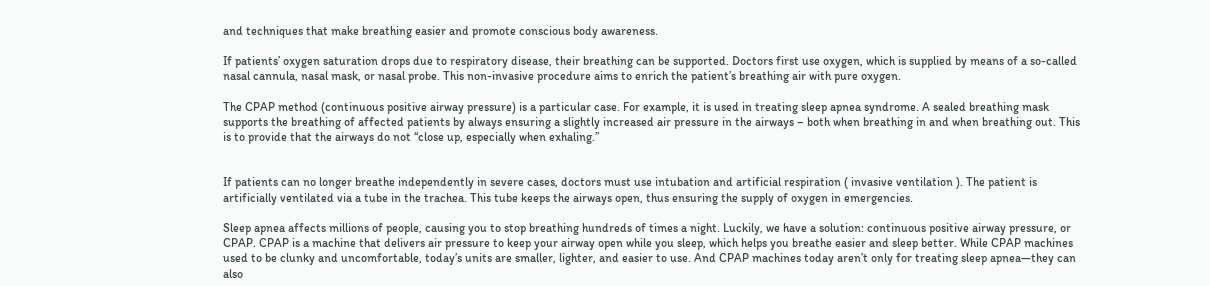and techniques that make breathing easier and promote conscious body awareness.

If patients’ oxygen saturation drops due to respiratory disease, their breathing can be supported. Doctors first use oxygen, which is supplied by means of a so-called nasal cannula, nasal mask, or nasal probe. This non-invasive procedure aims to enrich the patient’s breathing air with pure oxygen.

The CPAP method (continuous positive airway pressure) is a particular case. For example, it is used in treating sleep apnea syndrome. A sealed breathing mask supports the breathing of affected patients by always ensuring a slightly increased air pressure in the airways – both when breathing in and when breathing out. This is to provide that the airways do not “close up, especially when exhaling.”


If patients can no longer breathe independently in severe cases, doctors must use intubation and artificial respiration ( invasive ventilation ). The patient is artificially ventilated via a tube in the trachea. This tube keeps the airways open, thus ensuring the supply of oxygen in emergencies.

Sleep apnea affects millions of people, causing you to stop breathing hundreds of times a night. Luckily, we have a solution: continuous positive airway pressure, or CPAP. CPAP is a machine that delivers air pressure to keep your airway open while you sleep, which helps you breathe easier and sleep better. While CPAP machines used to be clunky and uncomfortable, today’s units are smaller, lighter, and easier to use. And CPAP machines today aren’t only for treating sleep apnea—they can also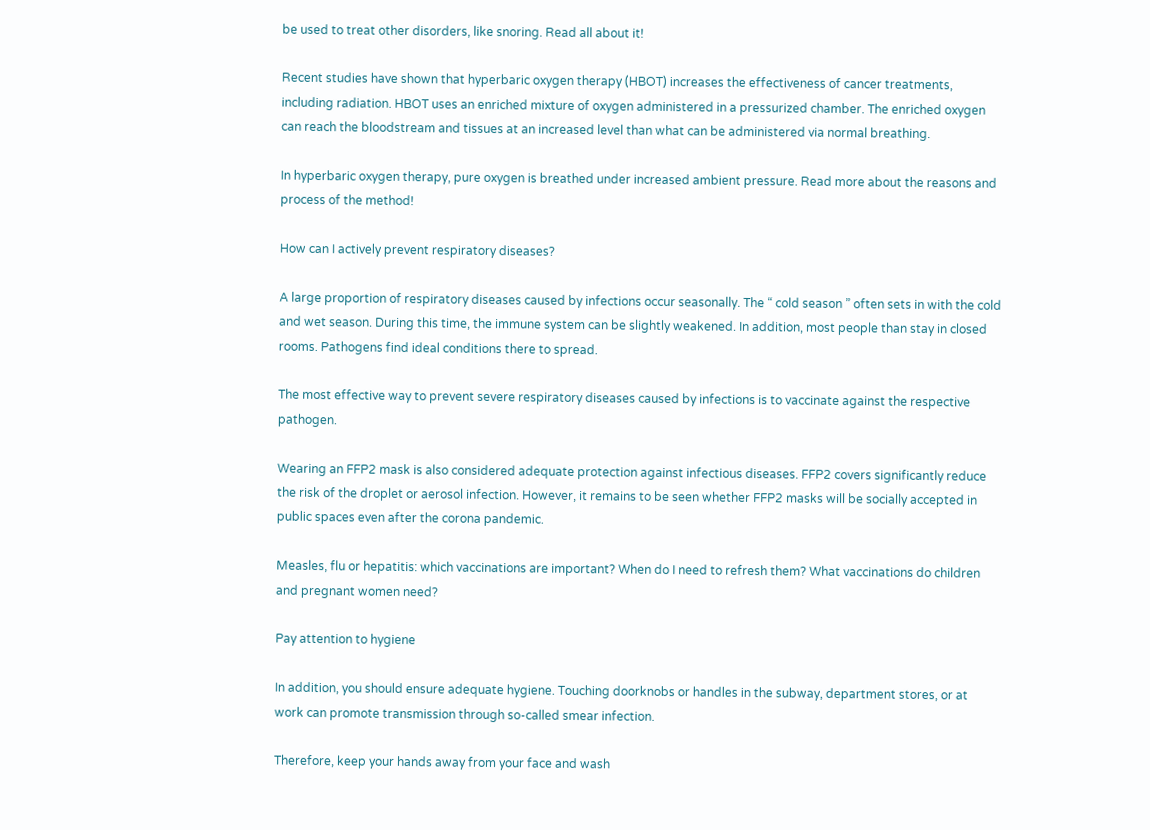be used to treat other disorders, like snoring. Read all about it!

Recent studies have shown that hyperbaric oxygen therapy (HBOT) increases the effectiveness of cancer treatments, including radiation. HBOT uses an enriched mixture of oxygen administered in a pressurized chamber. The enriched oxygen can reach the bloodstream and tissues at an increased level than what can be administered via normal breathing.

In hyperbaric oxygen therapy, pure oxygen is breathed under increased ambient pressure. Read more about the reasons and process of the method!

How can I actively prevent respiratory diseases?

A large proportion of respiratory diseases caused by infections occur seasonally. The “ cold season ” often sets in with the cold and wet season. During this time, the immune system can be slightly weakened. In addition, most people than stay in closed rooms. Pathogens find ideal conditions there to spread.

The most effective way to prevent severe respiratory diseases caused by infections is to vaccinate against the respective pathogen.

Wearing an FFP2 mask is also considered adequate protection against infectious diseases. FFP2 covers significantly reduce the risk of the droplet or aerosol infection. However, it remains to be seen whether FFP2 masks will be socially accepted in public spaces even after the corona pandemic.

Measles, flu or hepatitis: which vaccinations are important? When do I need to refresh them? What vaccinations do children and pregnant women need?

Pay attention to hygiene

In addition, you should ensure adequate hygiene. Touching doorknobs or handles in the subway, department stores, or at work can promote transmission through so-called smear infection.

Therefore, keep your hands away from your face and wash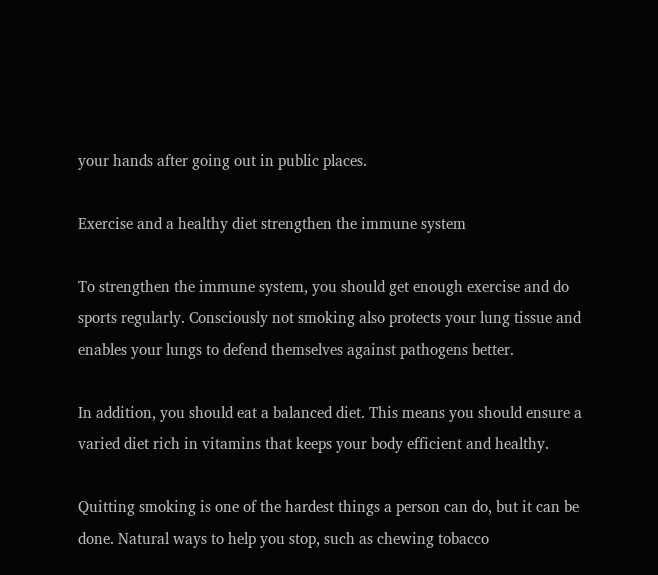your hands after going out in public places.

Exercise and a healthy diet strengthen the immune system

To strengthen the immune system, you should get enough exercise and do sports regularly. Consciously not smoking also protects your lung tissue and enables your lungs to defend themselves against pathogens better.

In addition, you should eat a balanced diet. This means you should ensure a varied diet rich in vitamins that keeps your body efficient and healthy.

Quitting smoking is one of the hardest things a person can do, but it can be done. Natural ways to help you stop, such as chewing tobacco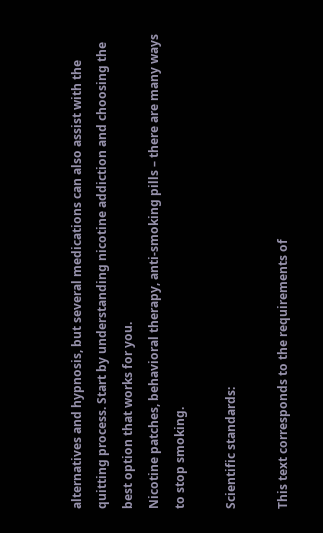alternatives and hypnosis, but several medications can also assist with the quitting process. Start by understanding nicotine addiction and choosing the best option that works for you.
Nicotine patches, behavioral therapy, anti-smoking pills – there are many ways to stop smoking.

Scientific standards:

This text corresponds to the requirements of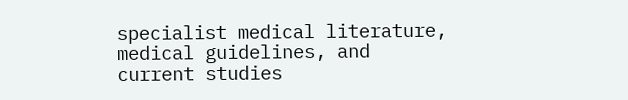specialist medical literature, medical guidelines, and current studies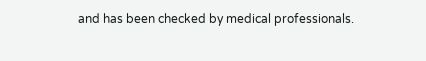and has been checked by medical professionals.